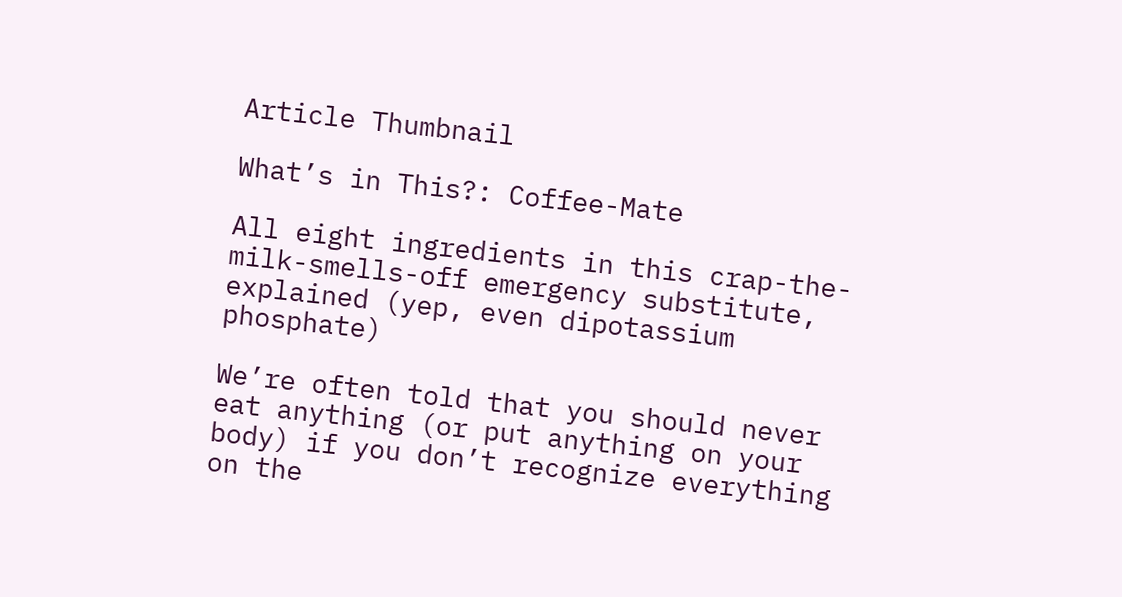Article Thumbnail

What’s in This?: Coffee-Mate

All eight ingredients in this crap-the-milk-smells-off emergency substitute, explained (yep, even dipotassium phosphate)

We’re often told that you should never eat anything (or put anything on your body) if you don’t recognize everything on the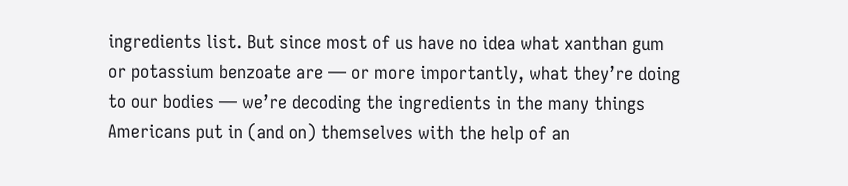ingredients list. But since most of us have no idea what xanthan gum or potassium benzoate are — or more importantly, what they’re doing to our bodies — we’re decoding the ingredients in the many things Americans put in (and on) themselves with the help of an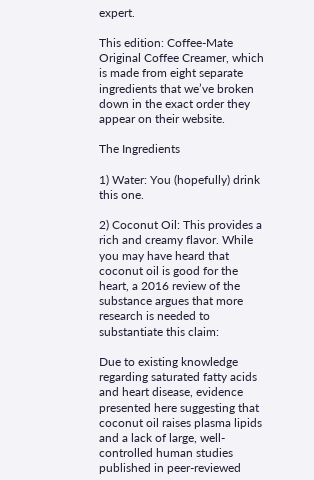expert.

This edition: Coffee-Mate Original Coffee Creamer, which is made from eight separate ingredients that we’ve broken down in the exact order they appear on their website.

The Ingredients

1) Water: You (hopefully) drink this one.

2) Coconut Oil: This provides a rich and creamy flavor. While you may have heard that coconut oil is good for the heart, a 2016 review of the substance argues that more research is needed to substantiate this claim:

Due to existing knowledge regarding saturated fatty acids and heart disease, evidence presented here suggesting that coconut oil raises plasma lipids and a lack of large, well-controlled human studies published in peer-reviewed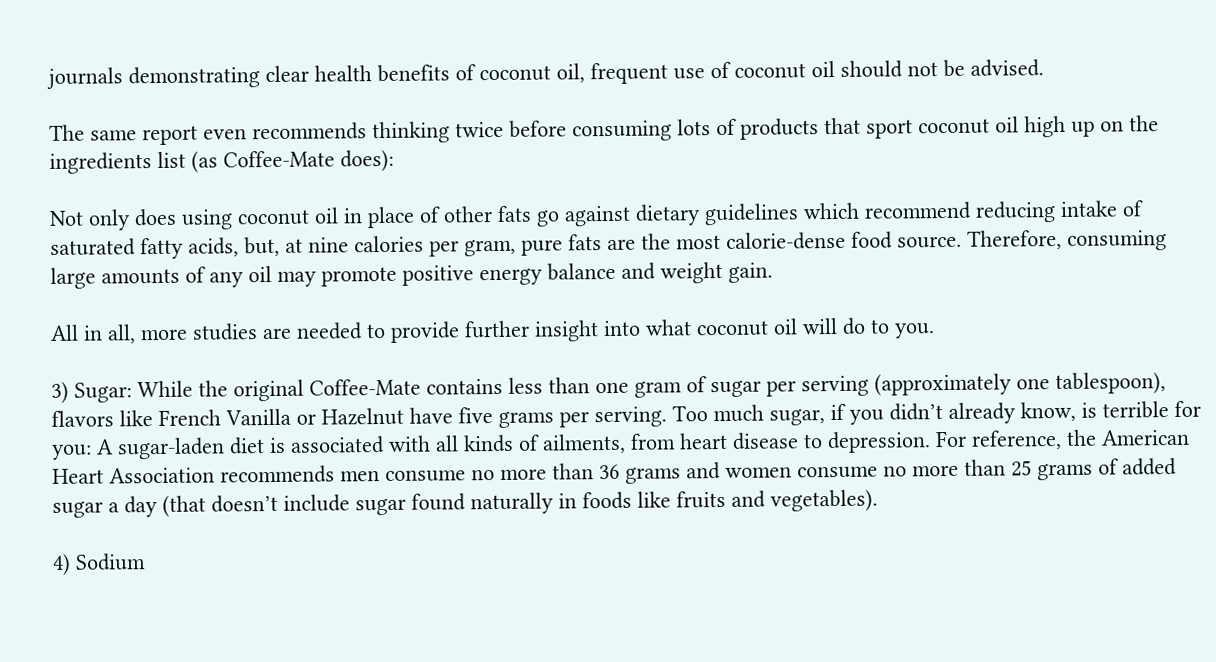journals demonstrating clear health benefits of coconut oil, frequent use of coconut oil should not be advised.

The same report even recommends thinking twice before consuming lots of products that sport coconut oil high up on the ingredients list (as Coffee-Mate does):

Not only does using coconut oil in place of other fats go against dietary guidelines which recommend reducing intake of saturated fatty acids, but, at nine calories per gram, pure fats are the most calorie-dense food source. Therefore, consuming large amounts of any oil may promote positive energy balance and weight gain.

All in all, more studies are needed to provide further insight into what coconut oil will do to you.

3) Sugar: While the original Coffee-Mate contains less than one gram of sugar per serving (approximately one tablespoon), flavors like French Vanilla or Hazelnut have five grams per serving. Too much sugar, if you didn’t already know, is terrible for you: A sugar-laden diet is associated with all kinds of ailments, from heart disease to depression. For reference, the American Heart Association recommends men consume no more than 36 grams and women consume no more than 25 grams of added sugar a day (that doesn’t include sugar found naturally in foods like fruits and vegetables).

4) Sodium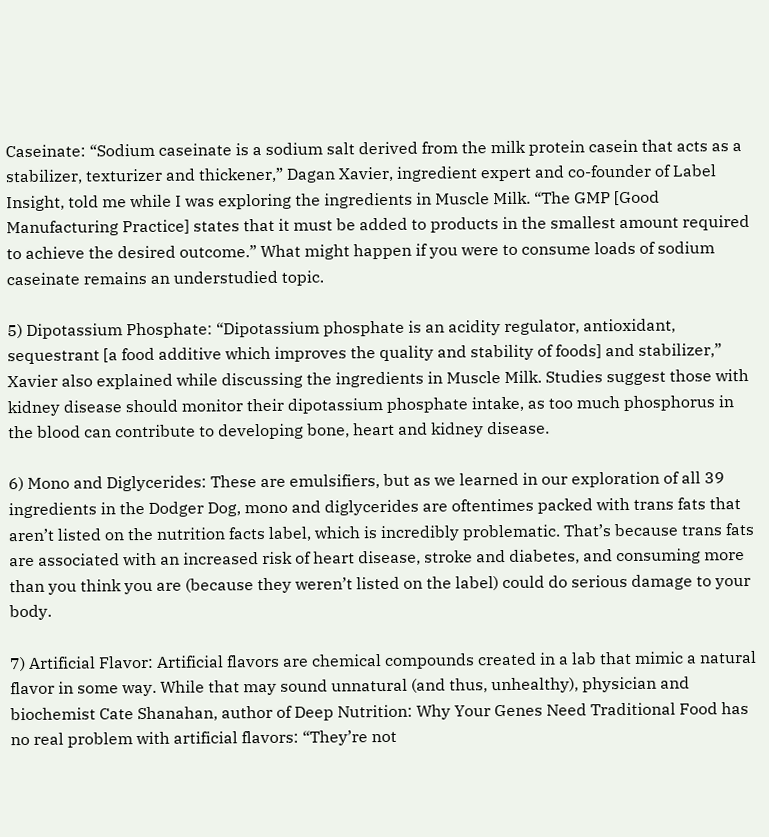Caseinate: “Sodium caseinate is a sodium salt derived from the milk protein casein that acts as a stabilizer, texturizer and thickener,” Dagan Xavier, ingredient expert and co-founder of Label Insight, told me while I was exploring the ingredients in Muscle Milk. “The GMP [Good Manufacturing Practice] states that it must be added to products in the smallest amount required to achieve the desired outcome.” What might happen if you were to consume loads of sodium caseinate remains an understudied topic.

5) Dipotassium Phosphate: “Dipotassium phosphate is an acidity regulator, antioxidant, sequestrant [a food additive which improves the quality and stability of foods] and stabilizer,” Xavier also explained while discussing the ingredients in Muscle Milk. Studies suggest those with kidney disease should monitor their dipotassium phosphate intake, as too much phosphorus in the blood can contribute to developing bone, heart and kidney disease.

6) Mono and Diglycerides: These are emulsifiers, but as we learned in our exploration of all 39 ingredients in the Dodger Dog, mono and diglycerides are oftentimes packed with trans fats that aren’t listed on the nutrition facts label, which is incredibly problematic. That’s because trans fats are associated with an increased risk of heart disease, stroke and diabetes, and consuming more than you think you are (because they weren’t listed on the label) could do serious damage to your body.

7) Artificial Flavor: Artificial flavors are chemical compounds created in a lab that mimic a natural flavor in some way. While that may sound unnatural (and thus, unhealthy), physician and biochemist Cate Shanahan, author of Deep Nutrition: Why Your Genes Need Traditional Food has no real problem with artificial flavors: “They’re not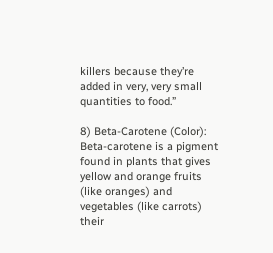killers because they’re added in very, very small quantities to food.”

8) Beta-Carotene (Color): Beta-carotene is a pigment found in plants that gives yellow and orange fruits (like oranges) and vegetables (like carrots) their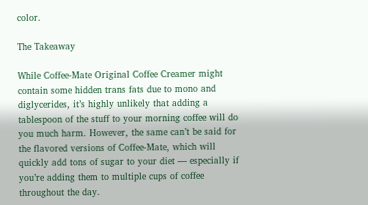color.

The Takeaway

While Coffee-Mate Original Coffee Creamer might contain some hidden trans fats due to mono and diglycerides, it’s highly unlikely that adding a tablespoon of the stuff to your morning coffee will do you much harm. However, the same can’t be said for the flavored versions of Coffee-Mate, which will quickly add tons of sugar to your diet — especially if you’re adding them to multiple cups of coffee throughout the day.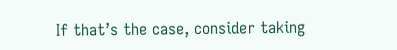If that’s the case, consider taking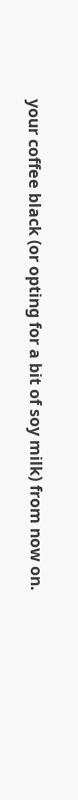your coffee black (or opting for a bit of soy milk) from now on.